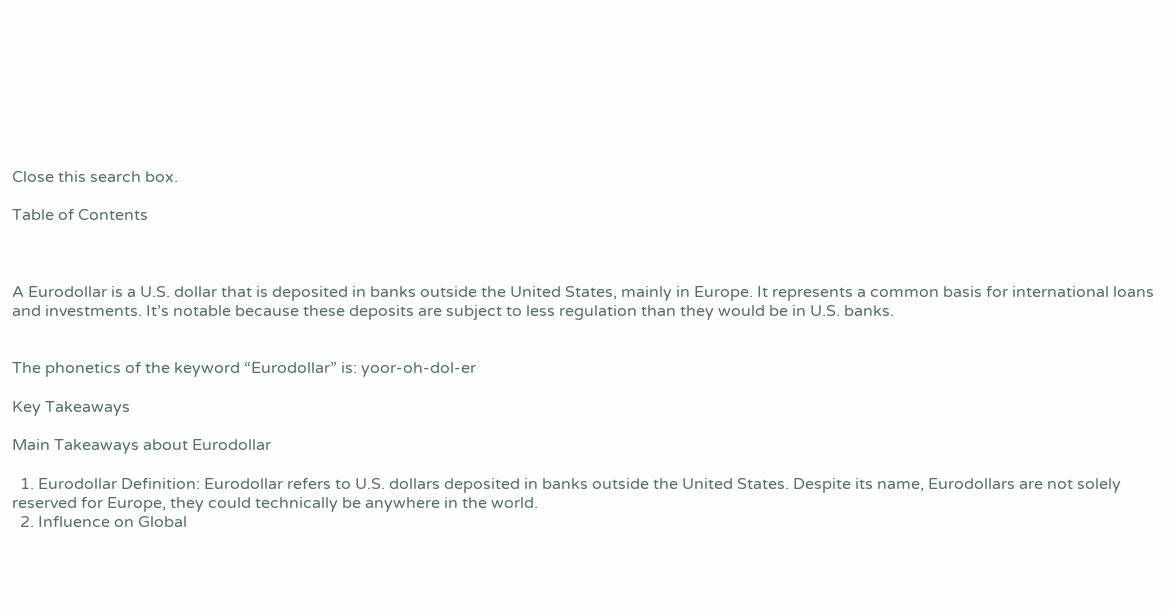Close this search box.

Table of Contents



A Eurodollar is a U.S. dollar that is deposited in banks outside the United States, mainly in Europe. It represents a common basis for international loans and investments. It’s notable because these deposits are subject to less regulation than they would be in U.S. banks.


The phonetics of the keyword “Eurodollar” is: yoor-oh-dol-er

Key Takeaways

Main Takeaways about Eurodollar

  1. Eurodollar Definition: Eurodollar refers to U.S. dollars deposited in banks outside the United States. Despite its name, Eurodollars are not solely reserved for Europe, they could technically be anywhere in the world.
  2. Influence on Global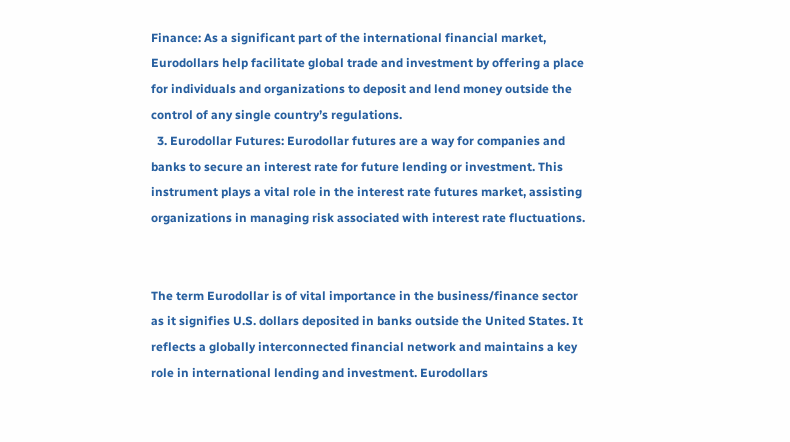Finance: As a significant part of the international financial market, Eurodollars help facilitate global trade and investment by offering a place for individuals and organizations to deposit and lend money outside the control of any single country’s regulations.
  3. Eurodollar Futures: Eurodollar futures are a way for companies and banks to secure an interest rate for future lending or investment. This instrument plays a vital role in the interest rate futures market, assisting organizations in managing risk associated with interest rate fluctuations.


The term Eurodollar is of vital importance in the business/finance sector as it signifies U.S. dollars deposited in banks outside the United States. It reflects a globally interconnected financial network and maintains a key role in international lending and investment. Eurodollars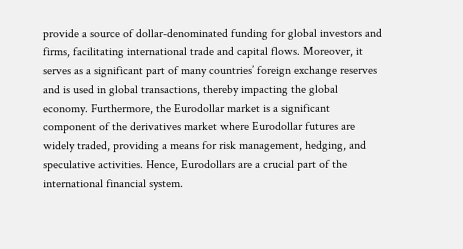provide a source of dollar-denominated funding for global investors and firms, facilitating international trade and capital flows. Moreover, it serves as a significant part of many countries’ foreign exchange reserves and is used in global transactions, thereby impacting the global economy. Furthermore, the Eurodollar market is a significant component of the derivatives market where Eurodollar futures are widely traded, providing a means for risk management, hedging, and speculative activities. Hence, Eurodollars are a crucial part of the international financial system.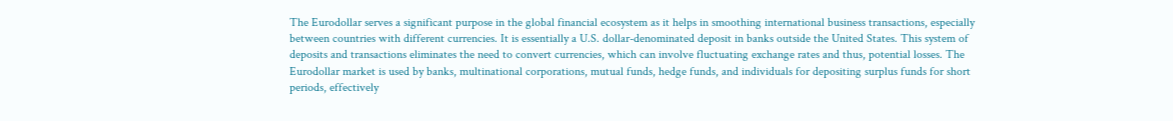The Eurodollar serves a significant purpose in the global financial ecosystem as it helps in smoothing international business transactions, especially between countries with different currencies. It is essentially a U.S. dollar-denominated deposit in banks outside the United States. This system of deposits and transactions eliminates the need to convert currencies, which can involve fluctuating exchange rates and thus, potential losses. The Eurodollar market is used by banks, multinational corporations, mutual funds, hedge funds, and individuals for depositing surplus funds for short periods, effectively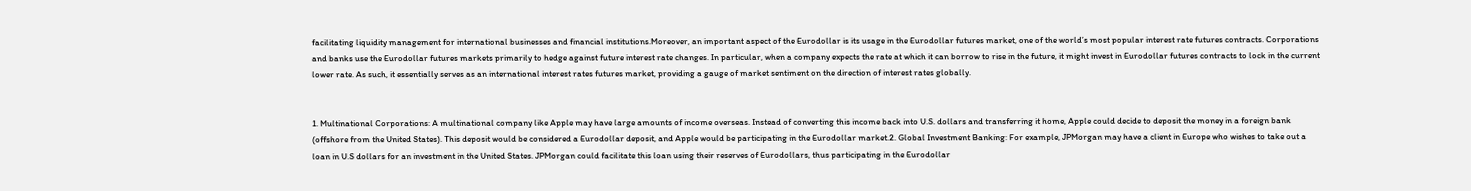facilitating liquidity management for international businesses and financial institutions.Moreover, an important aspect of the Eurodollar is its usage in the Eurodollar futures market, one of the world’s most popular interest rate futures contracts. Corporations and banks use the Eurodollar futures markets primarily to hedge against future interest rate changes. In particular, when a company expects the rate at which it can borrow to rise in the future, it might invest in Eurodollar futures contracts to lock in the current lower rate. As such, it essentially serves as an international interest rates futures market, providing a gauge of market sentiment on the direction of interest rates globally.


1. Multinational Corporations: A multinational company like Apple may have large amounts of income overseas. Instead of converting this income back into U.S. dollars and transferring it home, Apple could decide to deposit the money in a foreign bank (offshore from the United States). This deposit would be considered a Eurodollar deposit, and Apple would be participating in the Eurodollar market.2. Global Investment Banking: For example, JPMorgan may have a client in Europe who wishes to take out a loan in U.S dollars for an investment in the United States. JPMorgan could facilitate this loan using their reserves of Eurodollars, thus participating in the Eurodollar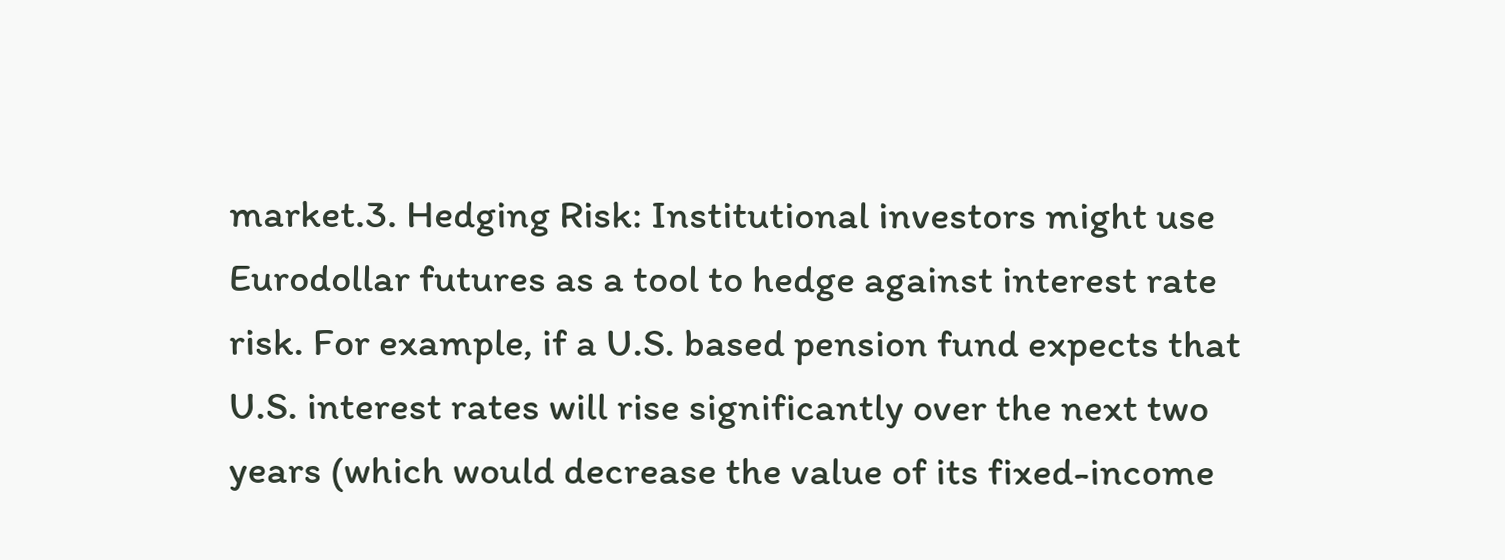market.3. Hedging Risk: Institutional investors might use Eurodollar futures as a tool to hedge against interest rate risk. For example, if a U.S. based pension fund expects that U.S. interest rates will rise significantly over the next two years (which would decrease the value of its fixed-income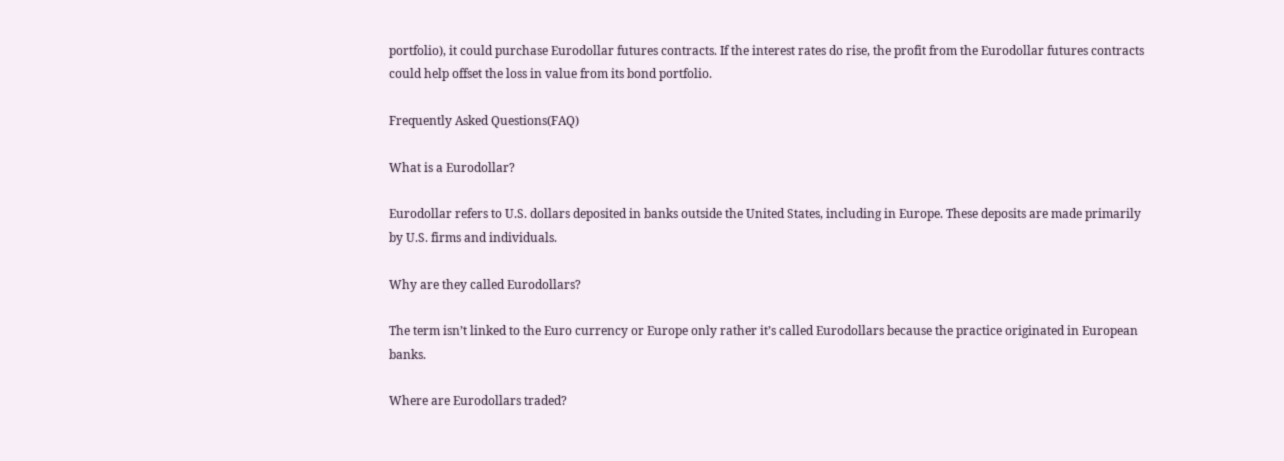portfolio), it could purchase Eurodollar futures contracts. If the interest rates do rise, the profit from the Eurodollar futures contracts could help offset the loss in value from its bond portfolio.

Frequently Asked Questions(FAQ)

What is a Eurodollar?

Eurodollar refers to U.S. dollars deposited in banks outside the United States, including in Europe. These deposits are made primarily by U.S. firms and individuals.

Why are they called Eurodollars?

The term isn’t linked to the Euro currency or Europe only rather it’s called Eurodollars because the practice originated in European banks.

Where are Eurodollars traded?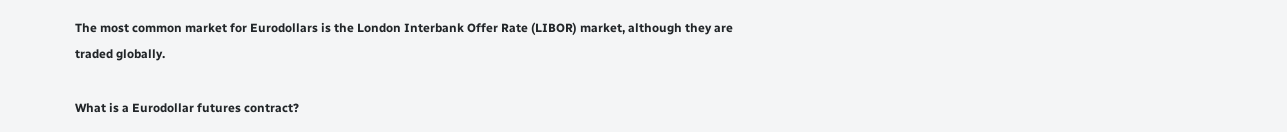The most common market for Eurodollars is the London Interbank Offer Rate (LIBOR) market, although they are traded globally.

What is a Eurodollar futures contract?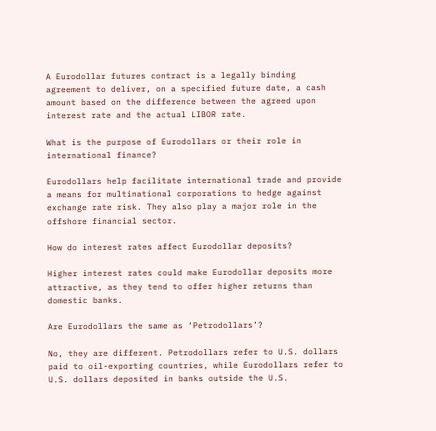A Eurodollar futures contract is a legally binding agreement to deliver, on a specified future date, a cash amount based on the difference between the agreed upon interest rate and the actual LIBOR rate.

What is the purpose of Eurodollars or their role in international finance?

Eurodollars help facilitate international trade and provide a means for multinational corporations to hedge against exchange rate risk. They also play a major role in the offshore financial sector.

How do interest rates affect Eurodollar deposits?

Higher interest rates could make Eurodollar deposits more attractive, as they tend to offer higher returns than domestic banks.

Are Eurodollars the same as ‘Petrodollars’?

No, they are different. Petrodollars refer to U.S. dollars paid to oil-exporting countries, while Eurodollars refer to U.S. dollars deposited in banks outside the U.S.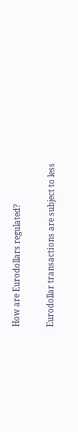How are Eurodollars regulated?

Eurodollar transactions are subject to less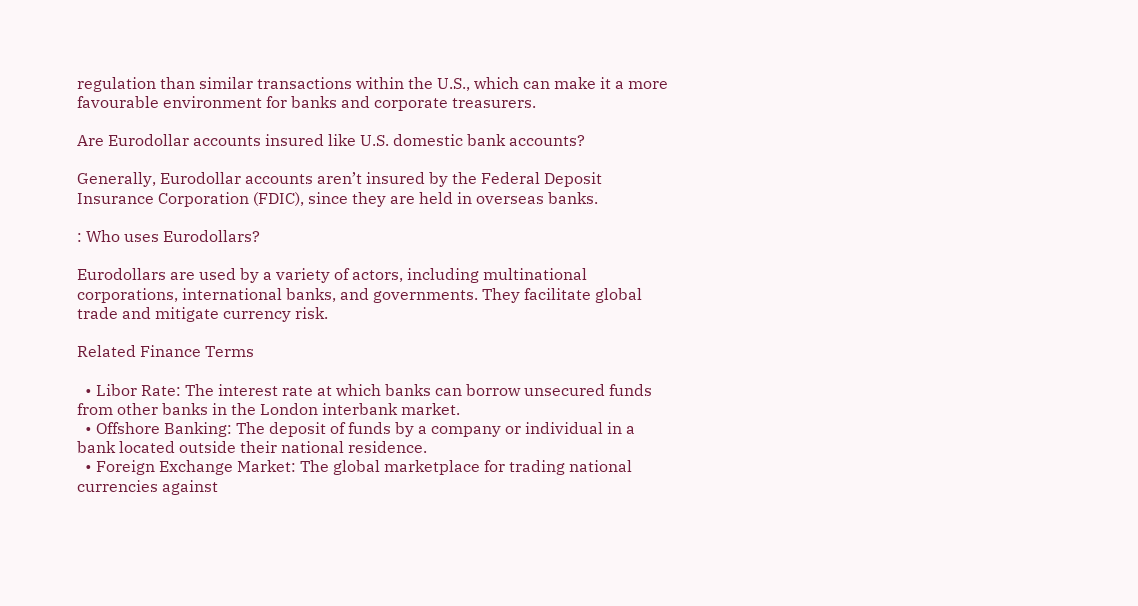regulation than similar transactions within the U.S., which can make it a more favourable environment for banks and corporate treasurers.

Are Eurodollar accounts insured like U.S. domestic bank accounts?

Generally, Eurodollar accounts aren’t insured by the Federal Deposit Insurance Corporation (FDIC), since they are held in overseas banks.

: Who uses Eurodollars?

Eurodollars are used by a variety of actors, including multinational corporations, international banks, and governments. They facilitate global trade and mitigate currency risk.

Related Finance Terms

  • Libor Rate: The interest rate at which banks can borrow unsecured funds from other banks in the London interbank market.
  • Offshore Banking: The deposit of funds by a company or individual in a bank located outside their national residence.
  • Foreign Exchange Market: The global marketplace for trading national currencies against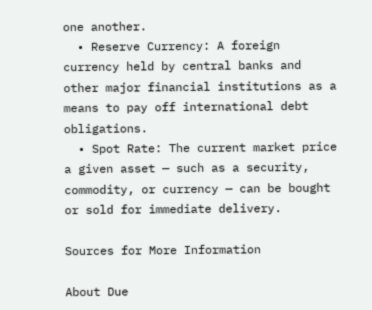one another.
  • Reserve Currency: A foreign currency held by central banks and other major financial institutions as a means to pay off international debt obligations.
  • Spot Rate: The current market price a given asset — such as a security, commodity, or currency — can be bought or sold for immediate delivery.

Sources for More Information

About Due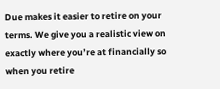Due makes it easier to retire on your terms. We give you a realistic view on exactly where you’re at financially so when you retire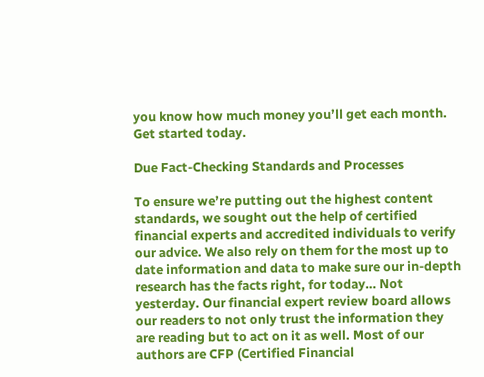you know how much money you’ll get each month. Get started today.

Due Fact-Checking Standards and Processes

To ensure we’re putting out the highest content standards, we sought out the help of certified financial experts and accredited individuals to verify our advice. We also rely on them for the most up to date information and data to make sure our in-depth research has the facts right, for today… Not yesterday. Our financial expert review board allows our readers to not only trust the information they are reading but to act on it as well. Most of our authors are CFP (Certified Financial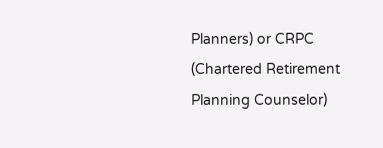Planners) or CRPC (Chartered Retirement Planning Counselor)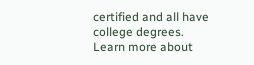certified and all have college degrees. Learn more about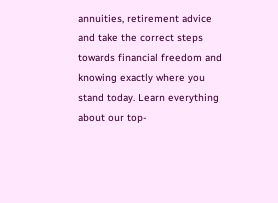annuities, retirement advice and take the correct steps towards financial freedom and knowing exactly where you stand today. Learn everything about our top-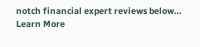notch financial expert reviews below… Learn More